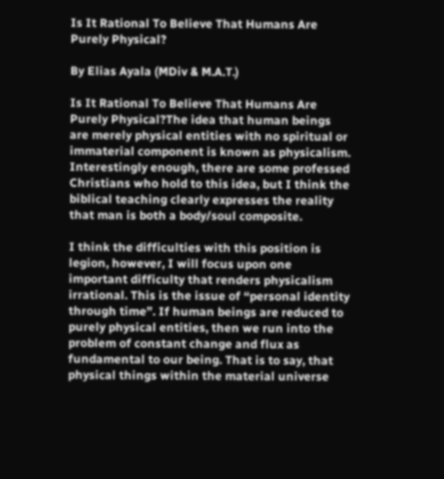Is It Rational To Believe That Humans Are Purely Physical?

By Elias Ayala (MDiv & M.A.T.)

Is It Rational To Believe That Humans Are Purely Physical?The idea that human beings are merely physical entities with no spiritual or immaterial component is known as physicalism. Interestingly enough, there are some professed Christians who hold to this idea, but I think the biblical teaching clearly expresses the reality that man is both a body/soul composite.

I think the difficulties with this position is legion, however, I will focus upon one important difficulty that renders physicalism irrational. This is the issue of “personal identity through time”. If human beings are reduced to purely physical entities, then we run into the problem of constant change and flux as fundamental to our being. That is to say, that physical things within the material universe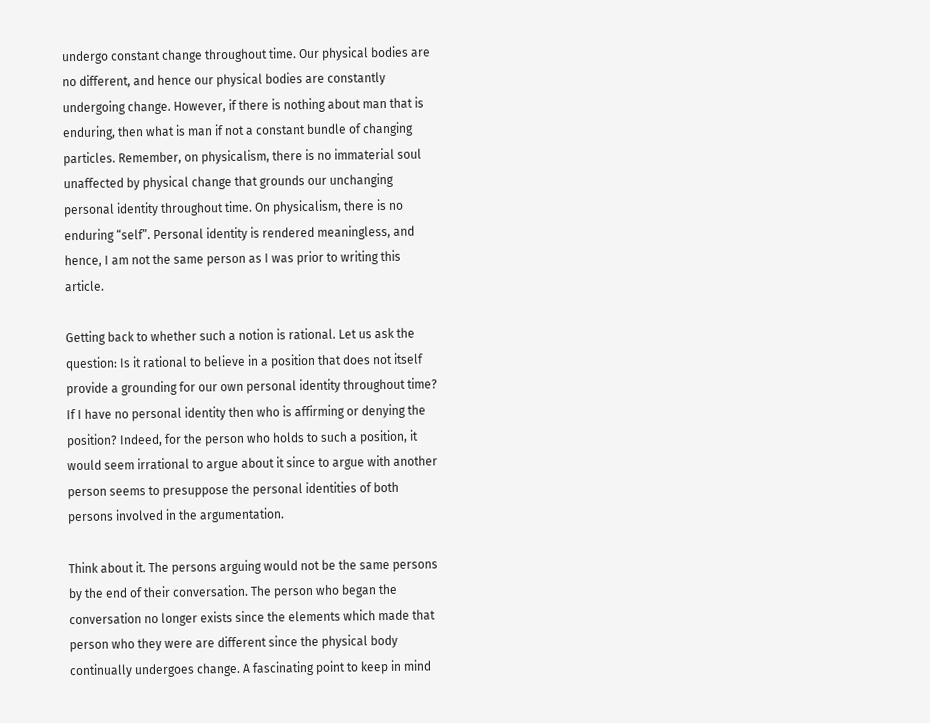undergo constant change throughout time. Our physical bodies are no different, and hence our physical bodies are constantly undergoing change. However, if there is nothing about man that is enduring, then what is man if not a constant bundle of changing particles. Remember, on physicalism, there is no immaterial soul unaffected by physical change that grounds our unchanging personal identity throughout time. On physicalism, there is no enduring “self”. Personal identity is rendered meaningless, and hence, I am not the same person as I was prior to writing this article.

Getting back to whether such a notion is rational. Let us ask the question: Is it rational to believe in a position that does not itself provide a grounding for our own personal identity throughout time? If I have no personal identity then who is affirming or denying the position? Indeed, for the person who holds to such a position, it would seem irrational to argue about it since to argue with another person seems to presuppose the personal identities of both persons involved in the argumentation.

Think about it. The persons arguing would not be the same persons by the end of their conversation. The person who began the conversation no longer exists since the elements which made that person who they were are different since the physical body continually undergoes change. A fascinating point to keep in mind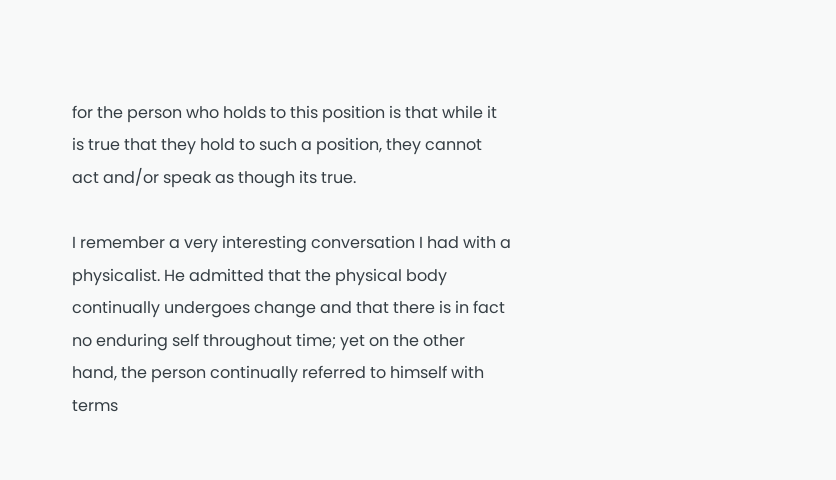for the person who holds to this position is that while it is true that they hold to such a position, they cannot act and/or speak as though its true.

I remember a very interesting conversation I had with a physicalist. He admitted that the physical body continually undergoes change and that there is in fact no enduring self throughout time; yet on the other hand, the person continually referred to himself with terms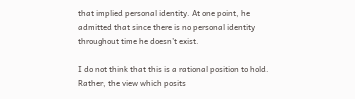that implied personal identity. At one point, he admitted that since there is no personal identity throughout time he doesn’t exist.

I do not think that this is a rational position to hold. Rather, the view which posits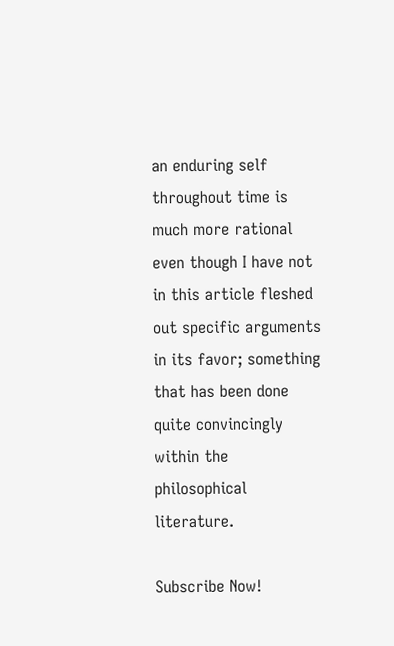an enduring self throughout time is much more rational even though I have not in this article fleshed out specific arguments in its favor; something that has been done quite convincingly within the philosophical literature.

Subscribe Now!